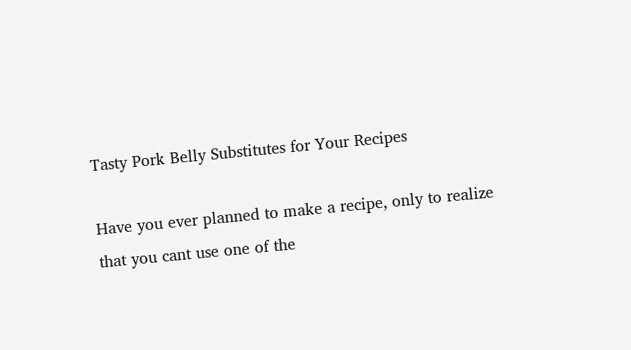Tasty Pork Belly Substitutes for Your Recipes

Have you ever planned to make a recipe, only to realize that you cant use one of the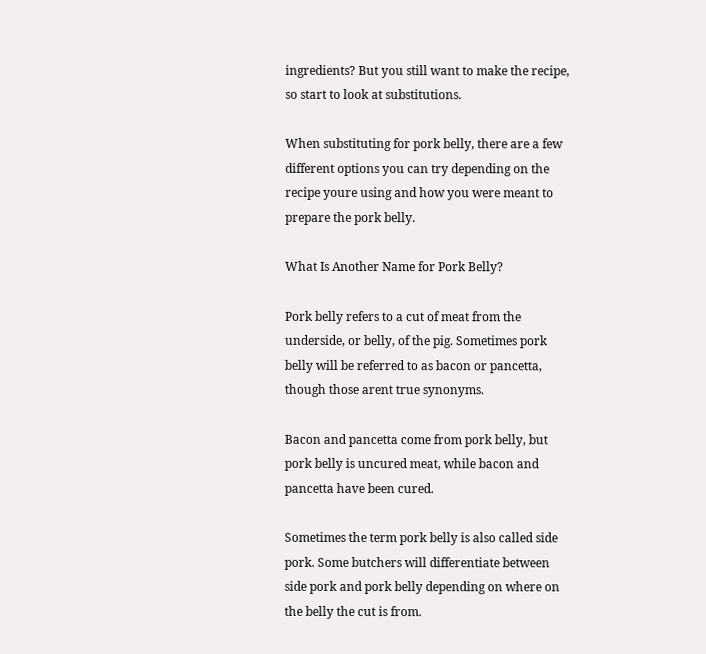ingredients? But you still want to make the recipe, so start to look at substitutions.

When substituting for pork belly, there are a few different options you can try depending on the recipe youre using and how you were meant to prepare the pork belly.

What Is Another Name for Pork Belly?

Pork belly refers to a cut of meat from the underside, or belly, of the pig. Sometimes pork belly will be referred to as bacon or pancetta, though those arent true synonyms.

Bacon and pancetta come from pork belly, but pork belly is uncured meat, while bacon and pancetta have been cured.

Sometimes the term pork belly is also called side pork. Some butchers will differentiate between side pork and pork belly depending on where on the belly the cut is from.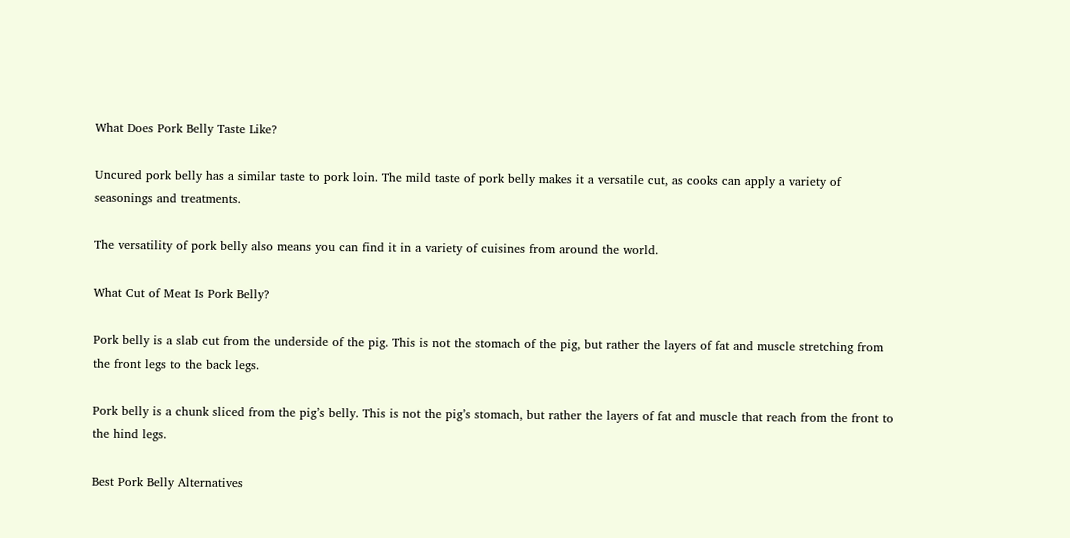What Does Pork Belly Taste Like?

Uncured pork belly has a similar taste to pork loin. The mild taste of pork belly makes it a versatile cut, as cooks can apply a variety of seasonings and treatments.

The versatility of pork belly also means you can find it in a variety of cuisines from around the world.

What Cut of Meat Is Pork Belly?

Pork belly is a slab cut from the underside of the pig. This is not the stomach of the pig, but rather the layers of fat and muscle stretching from the front legs to the back legs.

Pork belly is a chunk sliced from the pig’s belly. This is not the pig’s stomach, but rather the layers of fat and muscle that reach from the front to the hind legs.

Best Pork Belly Alternatives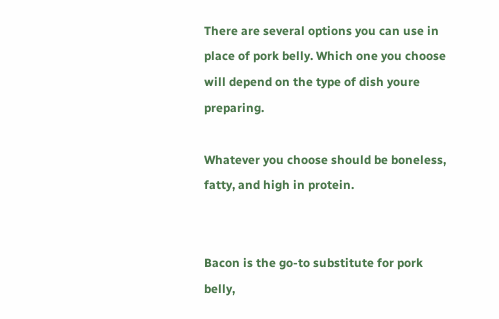There are several options you can use in place of pork belly. Which one you choose will depend on the type of dish youre preparing.

Whatever you choose should be boneless, fatty, and high in protein.


Bacon is the go-to substitute for pork belly,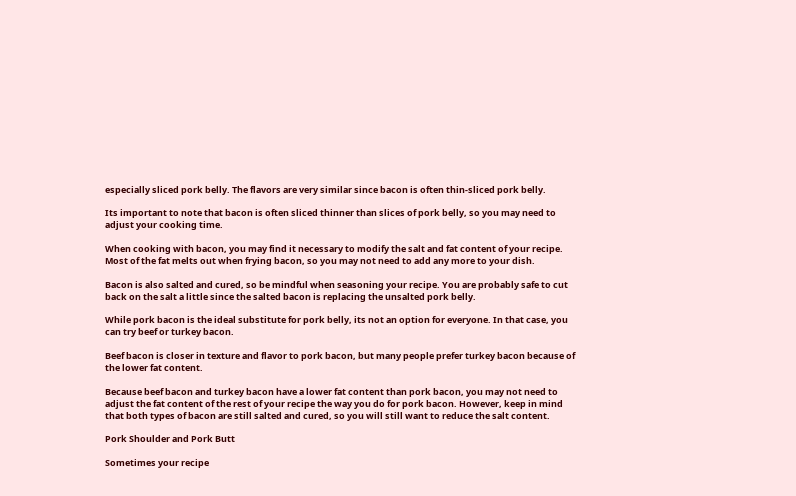especially sliced pork belly. The flavors are very similar since bacon is often thin-sliced pork belly.

Its important to note that bacon is often sliced thinner than slices of pork belly, so you may need to adjust your cooking time.

When cooking with bacon, you may find it necessary to modify the salt and fat content of your recipe. Most of the fat melts out when frying bacon, so you may not need to add any more to your dish.

Bacon is also salted and cured, so be mindful when seasoning your recipe. You are probably safe to cut back on the salt a little since the salted bacon is replacing the unsalted pork belly.

While pork bacon is the ideal substitute for pork belly, its not an option for everyone. In that case, you can try beef or turkey bacon.

Beef bacon is closer in texture and flavor to pork bacon, but many people prefer turkey bacon because of the lower fat content.

Because beef bacon and turkey bacon have a lower fat content than pork bacon, you may not need to adjust the fat content of the rest of your recipe the way you do for pork bacon. However, keep in mind that both types of bacon are still salted and cured, so you will still want to reduce the salt content.

Pork Shoulder and Pork Butt

Sometimes your recipe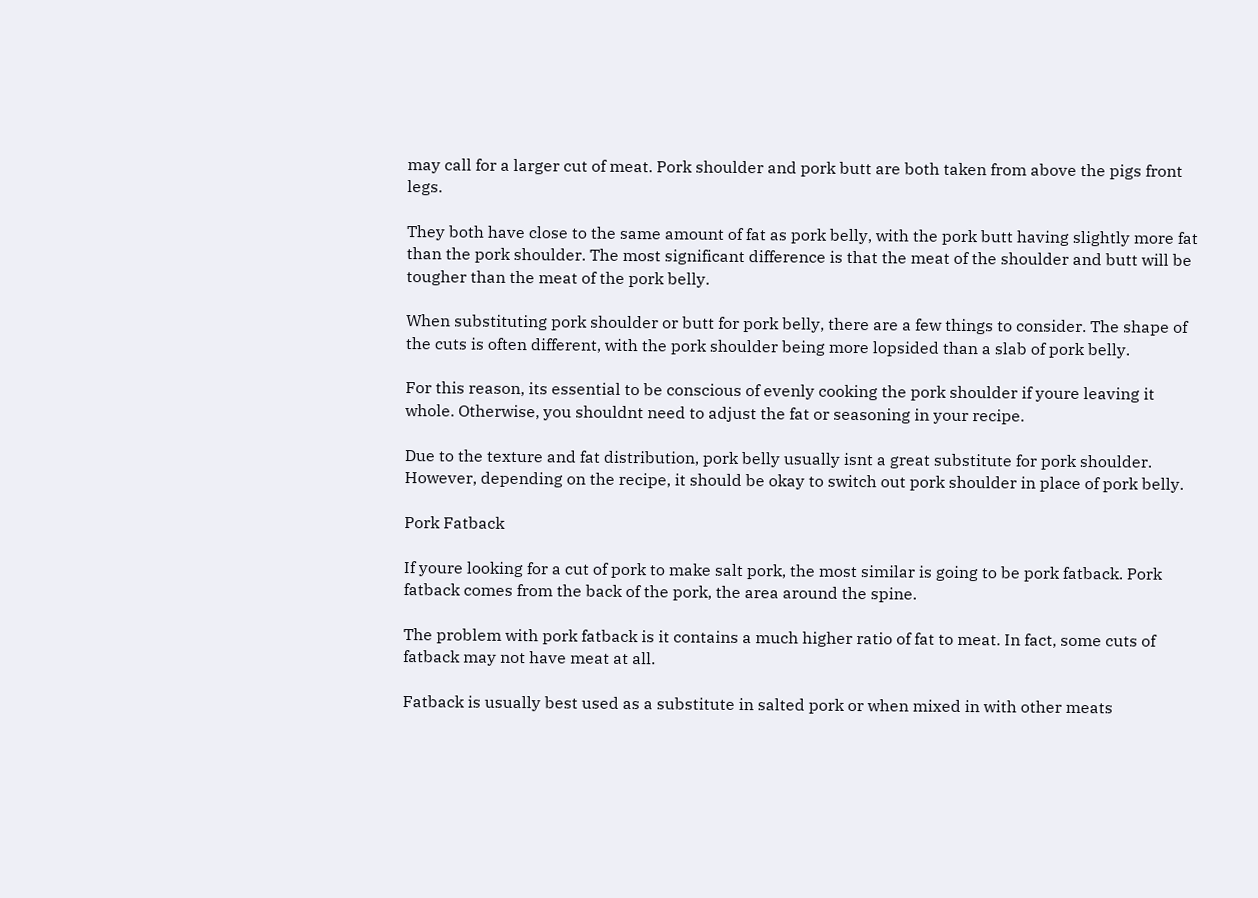may call for a larger cut of meat. Pork shoulder and pork butt are both taken from above the pigs front legs.

They both have close to the same amount of fat as pork belly, with the pork butt having slightly more fat than the pork shoulder. The most significant difference is that the meat of the shoulder and butt will be tougher than the meat of the pork belly.

When substituting pork shoulder or butt for pork belly, there are a few things to consider. The shape of the cuts is often different, with the pork shoulder being more lopsided than a slab of pork belly.

For this reason, its essential to be conscious of evenly cooking the pork shoulder if youre leaving it whole. Otherwise, you shouldnt need to adjust the fat or seasoning in your recipe.

Due to the texture and fat distribution, pork belly usually isnt a great substitute for pork shoulder. However, depending on the recipe, it should be okay to switch out pork shoulder in place of pork belly.

Pork Fatback

If youre looking for a cut of pork to make salt pork, the most similar is going to be pork fatback. Pork fatback comes from the back of the pork, the area around the spine.

The problem with pork fatback is it contains a much higher ratio of fat to meat. In fact, some cuts of fatback may not have meat at all.

Fatback is usually best used as a substitute in salted pork or when mixed in with other meats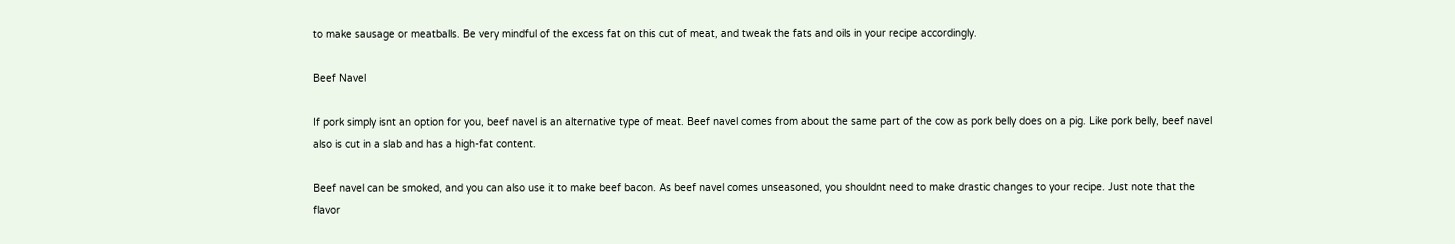to make sausage or meatballs. Be very mindful of the excess fat on this cut of meat, and tweak the fats and oils in your recipe accordingly.

Beef Navel

If pork simply isnt an option for you, beef navel is an alternative type of meat. Beef navel comes from about the same part of the cow as pork belly does on a pig. Like pork belly, beef navel also is cut in a slab and has a high-fat content.

Beef navel can be smoked, and you can also use it to make beef bacon. As beef navel comes unseasoned, you shouldnt need to make drastic changes to your recipe. Just note that the flavor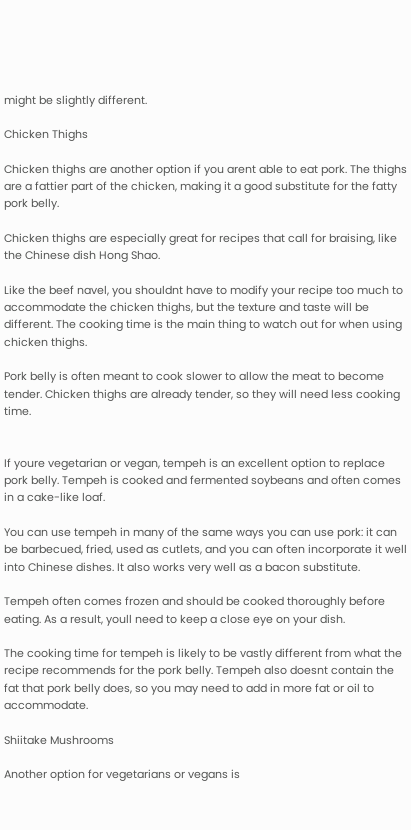might be slightly different.

Chicken Thighs

Chicken thighs are another option if you arent able to eat pork. The thighs are a fattier part of the chicken, making it a good substitute for the fatty pork belly.

Chicken thighs are especially great for recipes that call for braising, like the Chinese dish Hong Shao.

Like the beef navel, you shouldnt have to modify your recipe too much to accommodate the chicken thighs, but the texture and taste will be different. The cooking time is the main thing to watch out for when using chicken thighs.

Pork belly is often meant to cook slower to allow the meat to become tender. Chicken thighs are already tender, so they will need less cooking time.


If youre vegetarian or vegan, tempeh is an excellent option to replace pork belly. Tempeh is cooked and fermented soybeans and often comes in a cake-like loaf.

You can use tempeh in many of the same ways you can use pork: it can be barbecued, fried, used as cutlets, and you can often incorporate it well into Chinese dishes. It also works very well as a bacon substitute.

Tempeh often comes frozen and should be cooked thoroughly before eating. As a result, youll need to keep a close eye on your dish.

The cooking time for tempeh is likely to be vastly different from what the recipe recommends for the pork belly. Tempeh also doesnt contain the fat that pork belly does, so you may need to add in more fat or oil to accommodate.

Shiitake Mushrooms

Another option for vegetarians or vegans is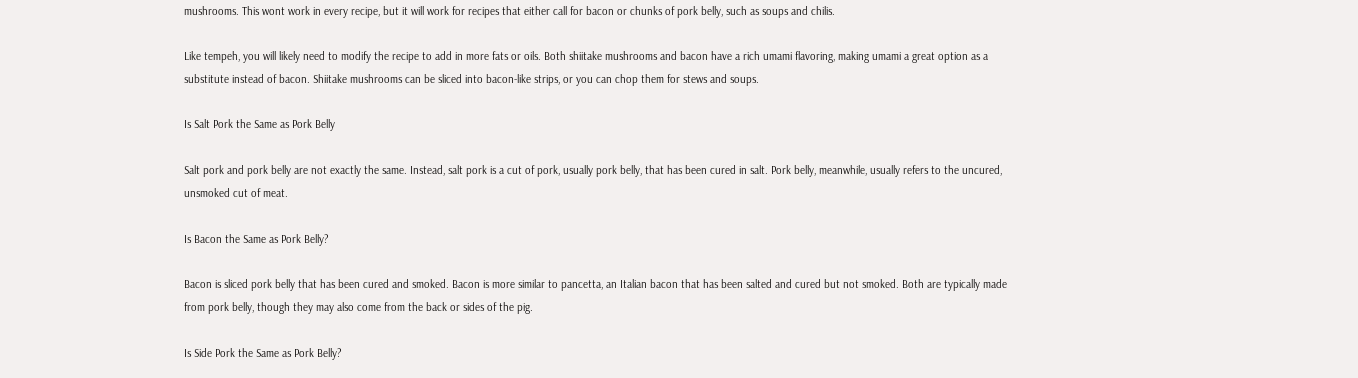mushrooms. This wont work in every recipe, but it will work for recipes that either call for bacon or chunks of pork belly, such as soups and chilis.

Like tempeh, you will likely need to modify the recipe to add in more fats or oils. Both shiitake mushrooms and bacon have a rich umami flavoring, making umami a great option as a substitute instead of bacon. Shiitake mushrooms can be sliced into bacon-like strips, or you can chop them for stews and soups.

Is Salt Pork the Same as Pork Belly

Salt pork and pork belly are not exactly the same. Instead, salt pork is a cut of pork, usually pork belly, that has been cured in salt. Pork belly, meanwhile, usually refers to the uncured, unsmoked cut of meat.

Is Bacon the Same as Pork Belly?

Bacon is sliced pork belly that has been cured and smoked. Bacon is more similar to pancetta, an Italian bacon that has been salted and cured but not smoked. Both are typically made from pork belly, though they may also come from the back or sides of the pig.

Is Side Pork the Same as Pork Belly?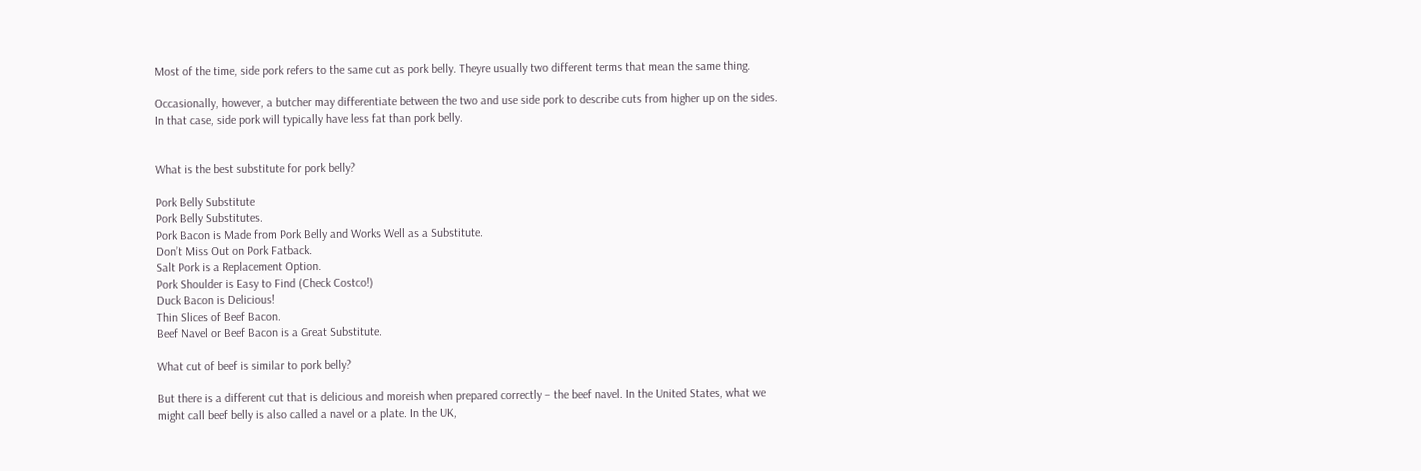Most of the time, side pork refers to the same cut as pork belly. Theyre usually two different terms that mean the same thing.

Occasionally, however, a butcher may differentiate between the two and use side pork to describe cuts from higher up on the sides. In that case, side pork will typically have less fat than pork belly.


What is the best substitute for pork belly?

Pork Belly Substitute
Pork Belly Substitutes.
Pork Bacon is Made from Pork Belly and Works Well as a Substitute.
Don’t Miss Out on Pork Fatback.
Salt Pork is a Replacement Option.
Pork Shoulder is Easy to Find (Check Costco!)
Duck Bacon is Delicious!
Thin Slices of Beef Bacon.
Beef Navel or Beef Bacon is a Great Substitute.

What cut of beef is similar to pork belly?

But there is a different cut that is delicious and moreish when prepared correctly – the beef navel. In the United States, what we might call beef belly is also called a navel or a plate. In the UK,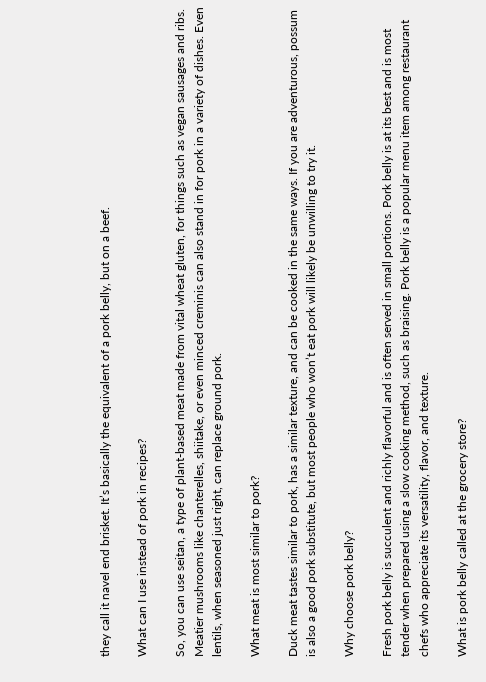they call it navel end brisket. It’s basically the equivalent of a pork belly, but on a beef.

What can I use instead of pork in recipes?

So, you can use seitan, a type of plant-based meat made from vital wheat gluten, for things such as vegan sausages and ribs. Meatier mushrooms like chanterelles, shiitake, or even minced creminis can also stand in for pork in a variety of dishes. Even lentils, when seasoned just right, can replace ground pork.

What meat is most similar to pork?

Duck meat tastes similar to pork, has a similar texture, and can be cooked in the same ways. If you are adventurous, possum is also a good pork substitute, but most people who won’t eat pork will likely be unwilling to try it.

Why choose pork belly?

Fresh pork belly is succulent and richly flavorful and is often served in small portions. Pork belly is at its best and is most tender when prepared using a slow cooking method, such as braising. Pork belly is a popular menu item among restaurant chefs who appreciate its versatility, flavor, and texture.

What is pork belly called at the grocery store?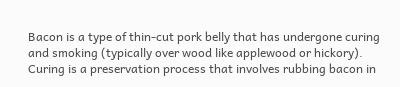Bacon is a type of thin-cut pork belly that has undergone curing and smoking (typically over wood like applewood or hickory). Curing is a preservation process that involves rubbing bacon in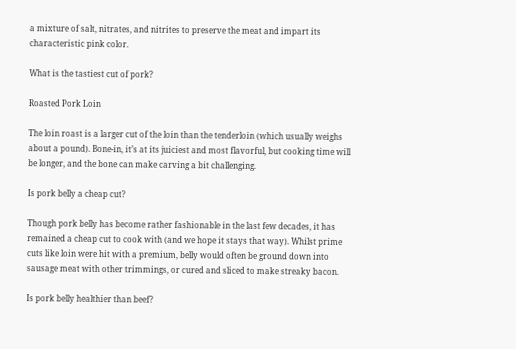a mixture of salt, nitrates, and nitrites to preserve the meat and impart its characteristic pink color.

What is the tastiest cut of pork?

Roasted Pork Loin

The loin roast is a larger cut of the loin than the tenderloin (which usually weighs about a pound). Bone-in, it’s at its juiciest and most flavorful, but cooking time will be longer, and the bone can make carving a bit challenging.

Is pork belly a cheap cut?

Though pork belly has become rather fashionable in the last few decades, it has remained a cheap cut to cook with (and we hope it stays that way). Whilst prime cuts like loin were hit with a premium, belly would often be ground down into sausage meat with other trimmings, or cured and sliced to make streaky bacon.

Is pork belly healthier than beef?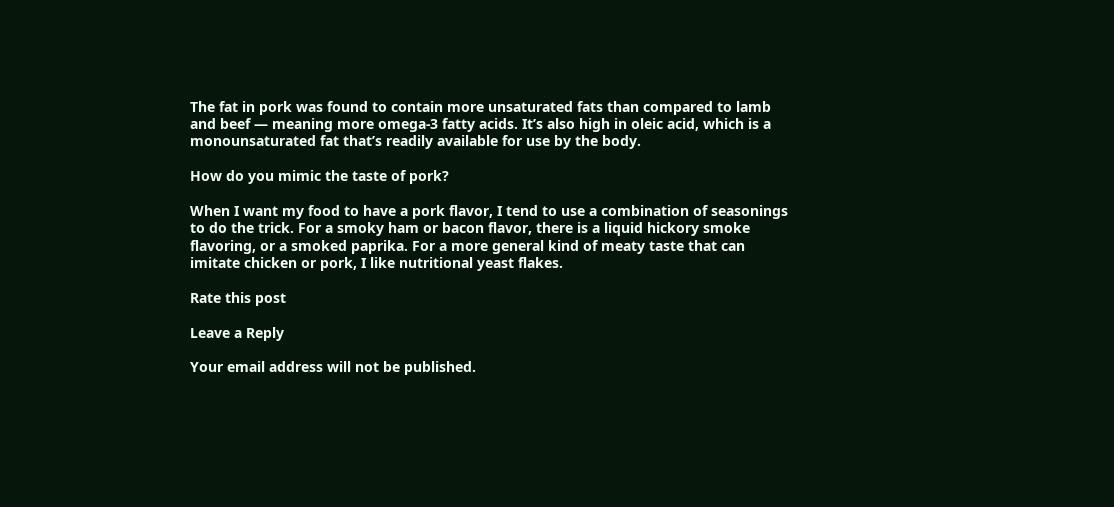The fat in pork was found to contain more unsaturated fats than compared to lamb and beef — meaning more omega-3 fatty acids. It’s also high in oleic acid, which is a monounsaturated fat that’s readily available for use by the body.

How do you mimic the taste of pork?

When I want my food to have a pork flavor, I tend to use a combination of seasonings to do the trick. For a smoky ham or bacon flavor, there is a liquid hickory smoke flavoring, or a smoked paprika. For a more general kind of meaty taste that can imitate chicken or pork, I like nutritional yeast flakes.

Rate this post

Leave a Reply

Your email address will not be published.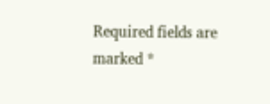Required fields are marked *